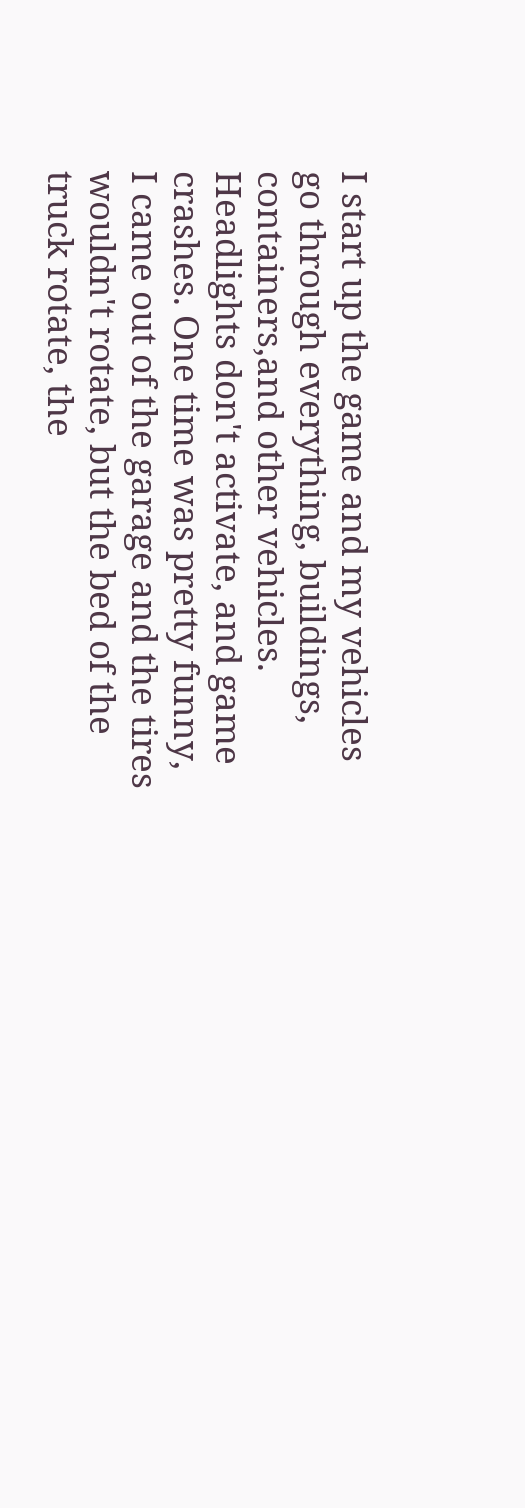I start up the game and my vehicles go through everything, buildings, containers,and other vehicles. Headlights don't activate, and game crashes. One time was pretty funny, I came out of the garage and the tires wouldn't rotate, but the bed of the truck rotate, the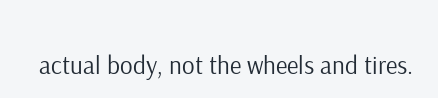actual body, not the wheels and tires.